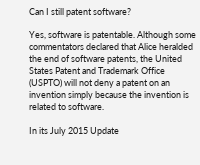Can I still patent software?

Yes, software is patentable. Although some commentators declared that Alice heralded the end of software patents, the United States Patent and Trademark Office (USPTO) will not deny a patent on an invention simply because the invention is related to software.

In its July 2015 Update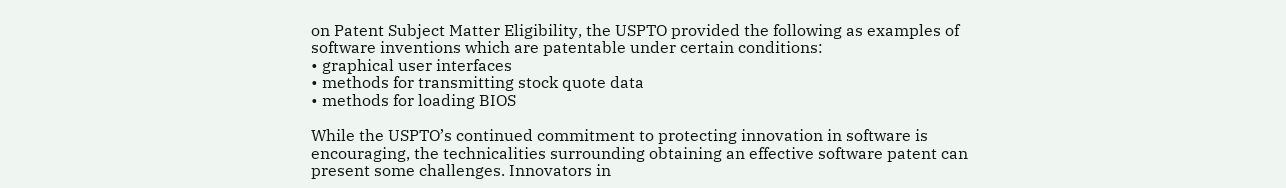on Patent Subject Matter Eligibility, the USPTO provided the following as examples of software inventions which are patentable under certain conditions:
• graphical user interfaces
• methods for transmitting stock quote data
• methods for loading BIOS

While the USPTO’s continued commitment to protecting innovation in software is encouraging, the technicalities surrounding obtaining an effective software patent can present some challenges. Innovators in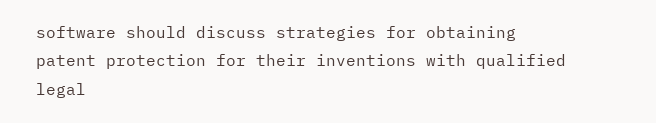software should discuss strategies for obtaining patent protection for their inventions with qualified legal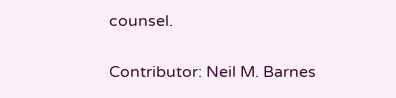counsel.

Contributor: Neil M. Barnes